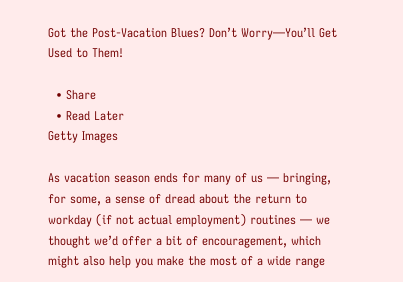Got the Post-Vacation Blues? Don’t Worry—You’ll Get Used to Them!

  • Share
  • Read Later
Getty Images

As vacation season ends for many of us — bringing, for some, a sense of dread about the return to workday (if not actual employment) routines — we thought we’d offer a bit of encouragement, which might also help you make the most of a wide range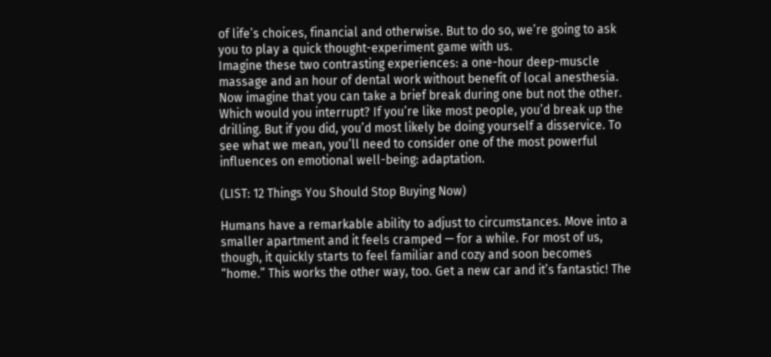of life’s choices, financial and otherwise. But to do so, we’re going to ask you to play a quick thought-experiment game with us.
Imagine these two contrasting experiences: a one-hour deep-muscle massage and an hour of dental work without benefit of local anesthesia. Now imagine that you can take a brief break during one but not the other. Which would you interrupt? If you’re like most people, you’d break up the drilling. But if you did, you’d most likely be doing yourself a disservice. To see what we mean, you’ll need to consider one of the most powerful influences on emotional well-being: adaptation.

(LIST: 12 Things You Should Stop Buying Now)

Humans have a remarkable ability to adjust to circumstances. Move into a smaller apartment and it feels cramped — for a while. For most of us, though, it quickly starts to feel familiar and cozy and soon becomes “home.” This works the other way, too. Get a new car and it’s fantastic! The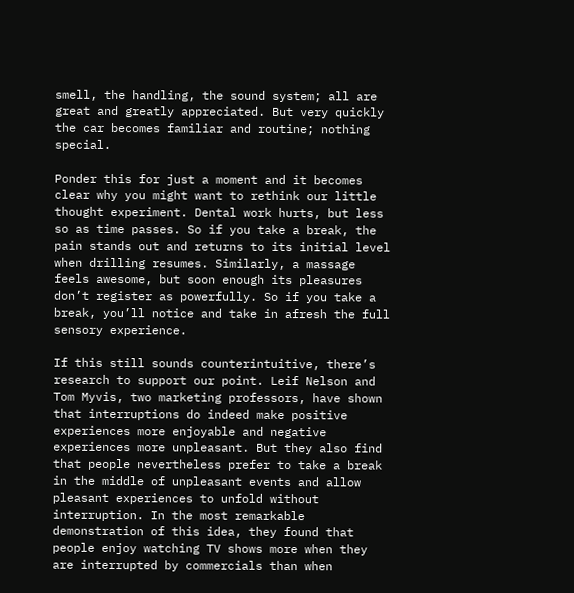smell, the handling, the sound system; all are great and greatly appreciated. But very quickly the car becomes familiar and routine; nothing special.

Ponder this for just a moment and it becomes clear why you might want to rethink our little thought experiment. Dental work hurts, but less so as time passes. So if you take a break, the pain stands out and returns to its initial level when drilling resumes. Similarly, a massage feels awesome, but soon enough its pleasures don’t register as powerfully. So if you take a break, you’ll notice and take in afresh the full sensory experience.

If this still sounds counterintuitive, there’s research to support our point. Leif Nelson and Tom Myvis, two marketing professors, have shown that interruptions do indeed make positive experiences more enjoyable and negative experiences more unpleasant. But they also find that people nevertheless prefer to take a break in the middle of unpleasant events and allow pleasant experiences to unfold without interruption. In the most remarkable demonstration of this idea, they found that people enjoy watching TV shows more when they are interrupted by commercials than when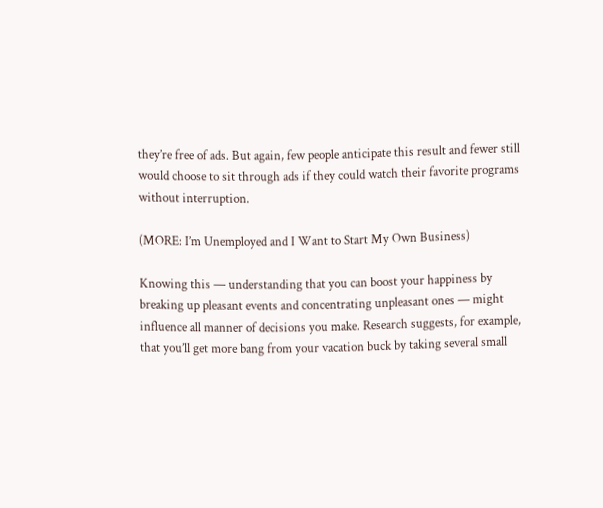they’re free of ads. But again, few people anticipate this result and fewer still would choose to sit through ads if they could watch their favorite programs without interruption.

(MORE: I’m Unemployed and I Want to Start My Own Business)

Knowing this — understanding that you can boost your happiness by breaking up pleasant events and concentrating unpleasant ones — might influence all manner of decisions you make. Research suggests, for example, that you’ll get more bang from your vacation buck by taking several small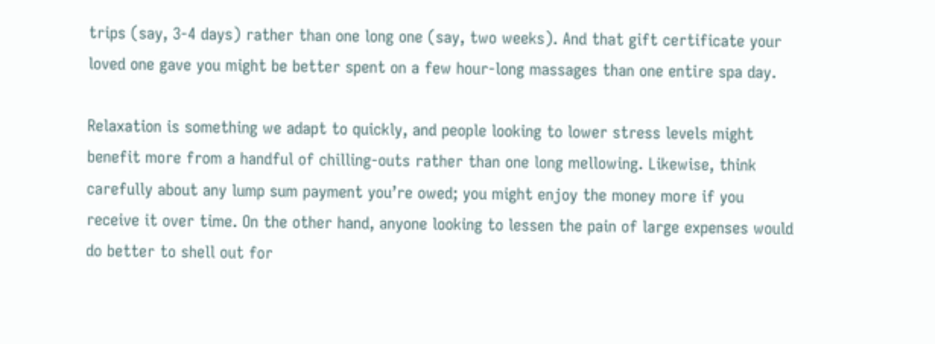trips (say, 3-4 days) rather than one long one (say, two weeks). And that gift certificate your loved one gave you might be better spent on a few hour-long massages than one entire spa day.

Relaxation is something we adapt to quickly, and people looking to lower stress levels might benefit more from a handful of chilling-outs rather than one long mellowing. Likewise, think carefully about any lump sum payment you’re owed; you might enjoy the money more if you receive it over time. On the other hand, anyone looking to lessen the pain of large expenses would do better to shell out for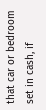that car or bedroom set in cash, if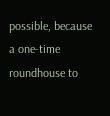possible, because a one-time roundhouse to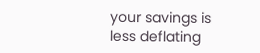your savings is less deflating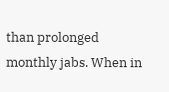than prolonged monthly jabs. When in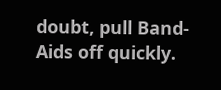doubt, pull Band-Aids off quickly.